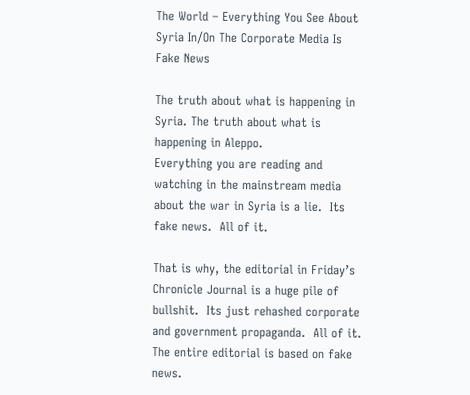The World – Everything You See About Syria In/On The Corporate Media Is Fake News

The truth about what is happening in Syria. The truth about what is happening in Aleppo.
Everything you are reading and watching in the mainstream media about the war in Syria is a lie.  Its fake news.  All of it.

That is why, the editorial in Friday’s Chronicle Journal is a huge pile of bullshit.  Its just rehashed corporate and government propaganda.  All of it.  The entire editorial is based on fake news.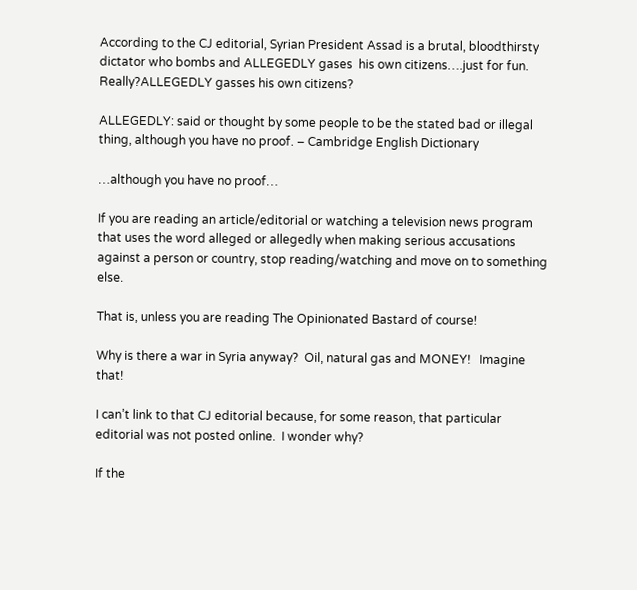According to the CJ editorial, Syrian President Assad is a brutal, bloodthirsty dictator who bombs and ALLEGEDLY gases  his own citizens….just for fun.  Really?ALLEGEDLY gasses his own citizens?

ALLEGEDLY: said or thought by some people to be the stated bad or illegal thing, although you have no proof. – Cambridge English Dictionary

…although you have no proof…

If you are reading an article/editorial or watching a television news program that uses the word alleged or allegedly when making serious accusations against a person or country, stop reading/watching and move on to something else.

That is, unless you are reading The Opinionated Bastard of course!

Why is there a war in Syria anyway?  Oil, natural gas and MONEY!   Imagine that!

I can’t link to that CJ editorial because, for some reason, that particular editorial was not posted online.  I wonder why?

If the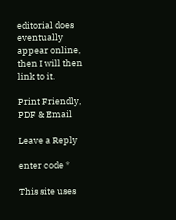editorial does eventually appear online, then I will then link to it.

Print Friendly, PDF & Email

Leave a Reply

enter code *

This site uses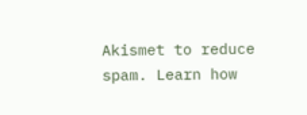Akismet to reduce spam. Learn how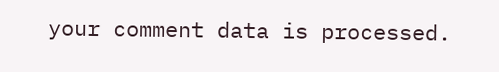your comment data is processed.